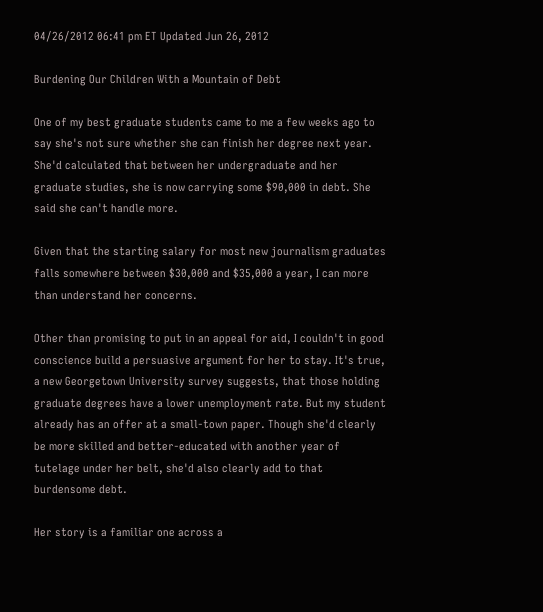04/26/2012 06:41 pm ET Updated Jun 26, 2012

Burdening Our Children With a Mountain of Debt

One of my best graduate students came to me a few weeks ago to say she's not sure whether she can finish her degree next year. She'd calculated that between her undergraduate and her graduate studies, she is now carrying some $90,000 in debt. She said she can't handle more.

Given that the starting salary for most new journalism graduates falls somewhere between $30,000 and $35,000 a year, I can more than understand her concerns.

Other than promising to put in an appeal for aid, I couldn't in good conscience build a persuasive argument for her to stay. It's true, a new Georgetown University survey suggests, that those holding graduate degrees have a lower unemployment rate. But my student already has an offer at a small-town paper. Though she'd clearly be more skilled and better-educated with another year of tutelage under her belt, she'd also clearly add to that burdensome debt.

Her story is a familiar one across a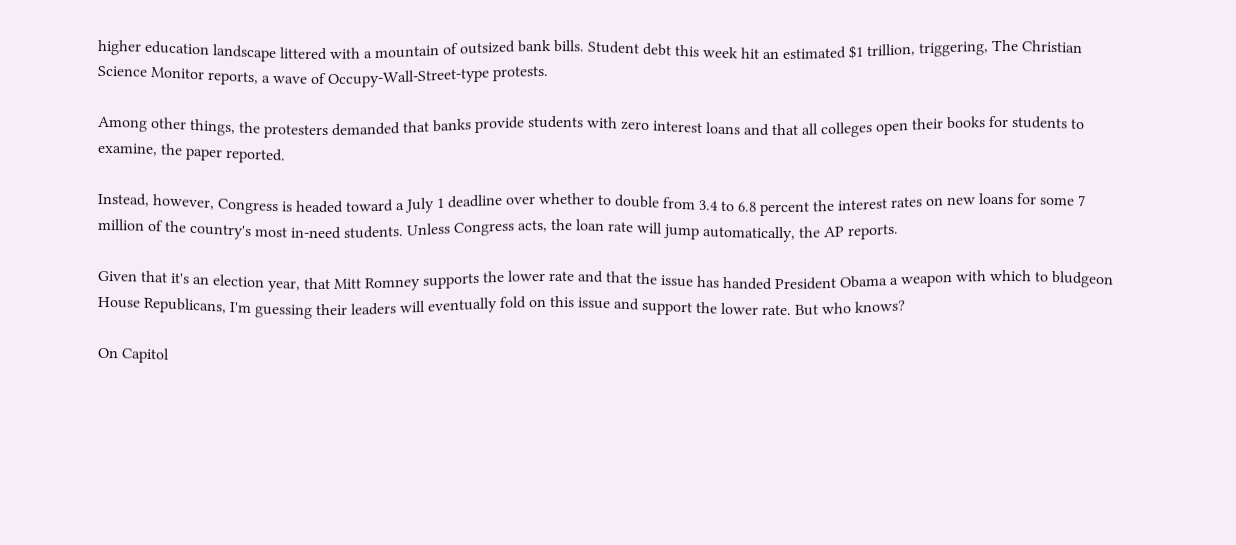higher education landscape littered with a mountain of outsized bank bills. Student debt this week hit an estimated $1 trillion, triggering, The Christian Science Monitor reports, a wave of Occupy-Wall-Street-type protests.

Among other things, the protesters demanded that banks provide students with zero interest loans and that all colleges open their books for students to examine, the paper reported.

Instead, however, Congress is headed toward a July 1 deadline over whether to double from 3.4 to 6.8 percent the interest rates on new loans for some 7 million of the country's most in-need students. Unless Congress acts, the loan rate will jump automatically, the AP reports.

Given that it's an election year, that Mitt Romney supports the lower rate and that the issue has handed President Obama a weapon with which to bludgeon House Republicans, I'm guessing their leaders will eventually fold on this issue and support the lower rate. But who knows?

On Capitol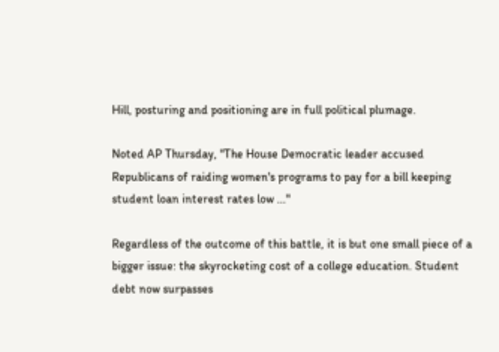Hill, posturing and positioning are in full political plumage.

Noted AP Thursday, "The House Democratic leader accused Republicans of raiding women's programs to pay for a bill keeping student loan interest rates low ..."

Regardless of the outcome of this battle, it is but one small piece of a bigger issue: the skyrocketing cost of a college education. Student debt now surpasses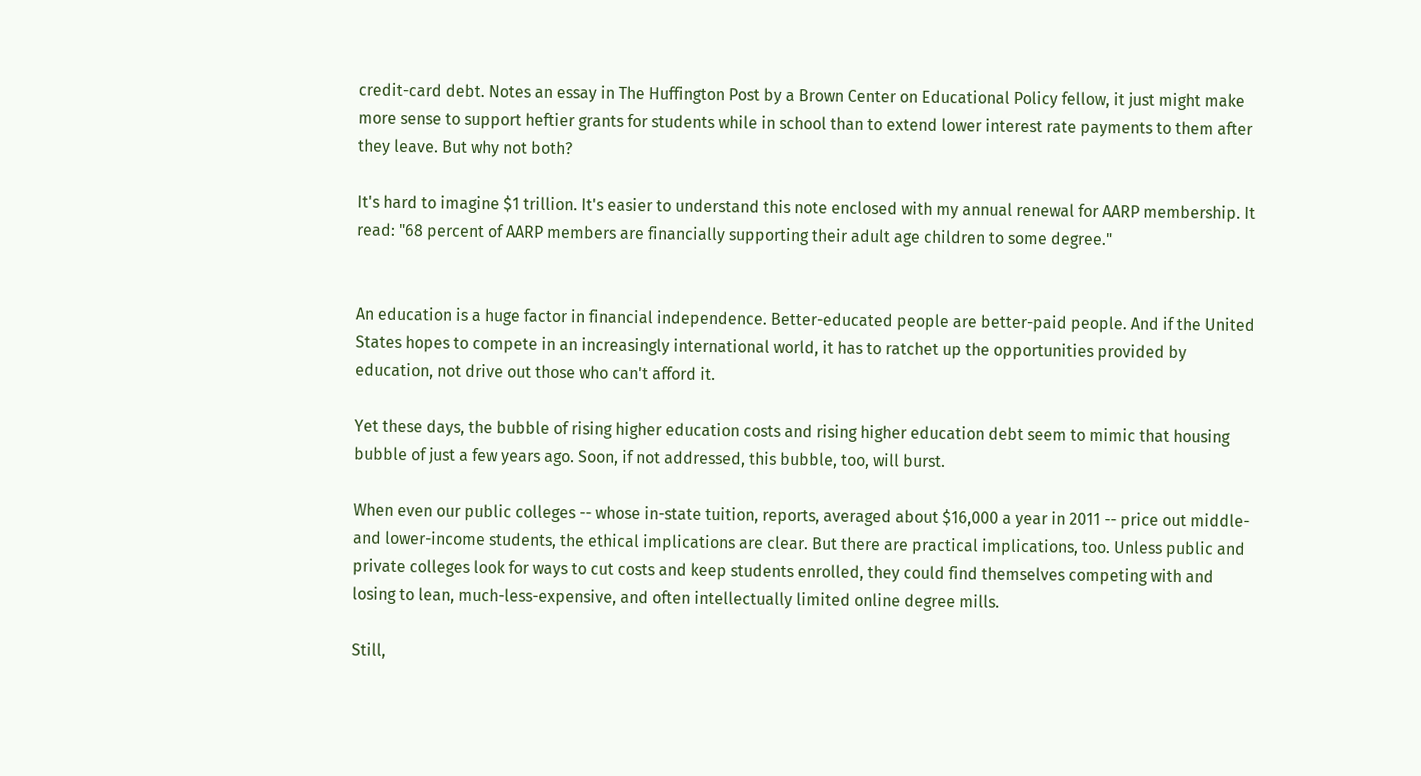credit-card debt. Notes an essay in The Huffington Post by a Brown Center on Educational Policy fellow, it just might make more sense to support heftier grants for students while in school than to extend lower interest rate payments to them after they leave. But why not both?

It's hard to imagine $1 trillion. It's easier to understand this note enclosed with my annual renewal for AARP membership. It read: "68 percent of AARP members are financially supporting their adult age children to some degree."


An education is a huge factor in financial independence. Better-educated people are better-paid people. And if the United States hopes to compete in an increasingly international world, it has to ratchet up the opportunities provided by education, not drive out those who can't afford it.

Yet these days, the bubble of rising higher education costs and rising higher education debt seem to mimic that housing bubble of just a few years ago. Soon, if not addressed, this bubble, too, will burst.

When even our public colleges -- whose in-state tuition, reports, averaged about $16,000 a year in 2011 -- price out middle- and lower-income students, the ethical implications are clear. But there are practical implications, too. Unless public and private colleges look for ways to cut costs and keep students enrolled, they could find themselves competing with and losing to lean, much-less-expensive, and often intellectually limited online degree mills.

Still,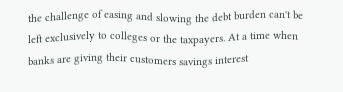the challenge of easing and slowing the debt burden can't be left exclusively to colleges or the taxpayers. At a time when banks are giving their customers savings interest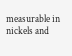measurable in nickels and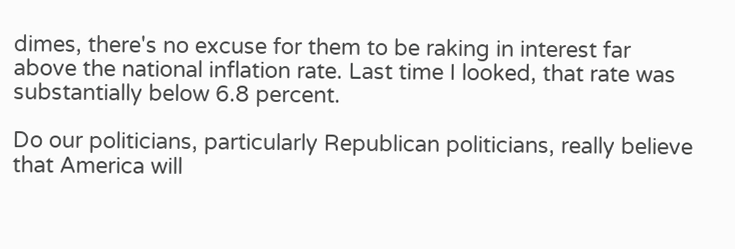dimes, there's no excuse for them to be raking in interest far above the national inflation rate. Last time I looked, that rate was substantially below 6.8 percent.

Do our politicians, particularly Republican politicians, really believe that America will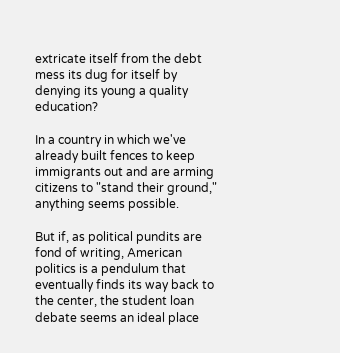extricate itself from the debt mess its dug for itself by denying its young a quality education?

In a country in which we've already built fences to keep immigrants out and are arming citizens to "stand their ground," anything seems possible.

But if, as political pundits are fond of writing, American politics is a pendulum that eventually finds its way back to the center, the student loan debate seems an ideal place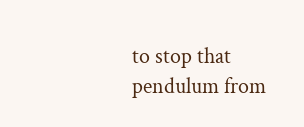to stop that pendulum from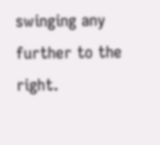swinging any further to the right.